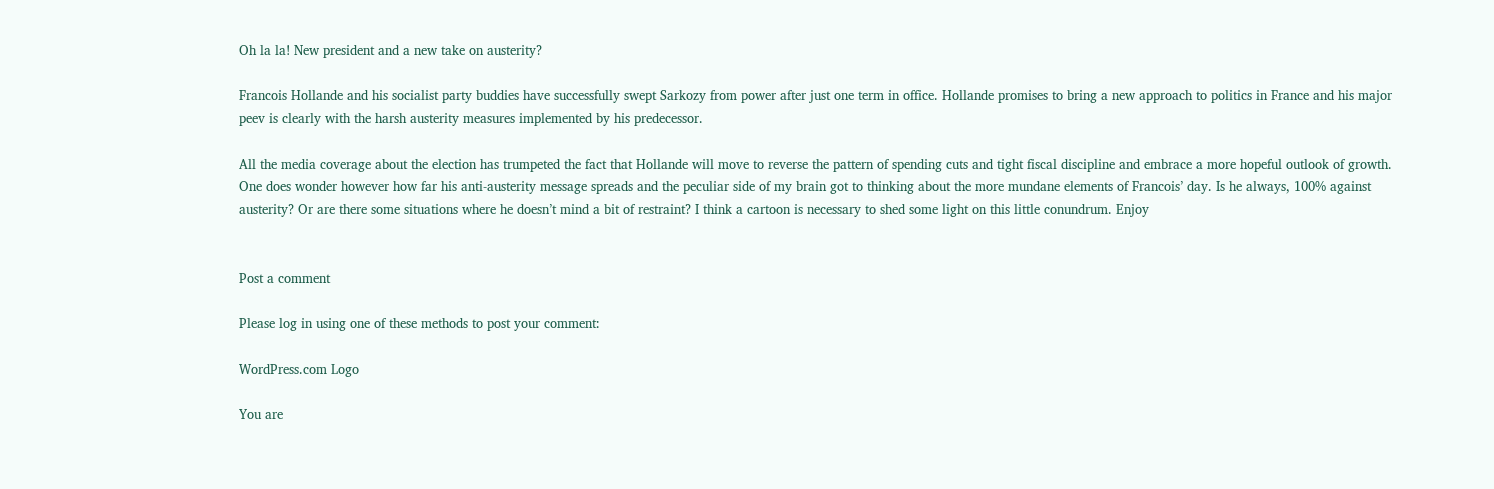Oh la la! New president and a new take on austerity?

Francois Hollande and his socialist party buddies have successfully swept Sarkozy from power after just one term in office. Hollande promises to bring a new approach to politics in France and his major peev is clearly with the harsh austerity measures implemented by his predecessor.

All the media coverage about the election has trumpeted the fact that Hollande will move to reverse the pattern of spending cuts and tight fiscal discipline and embrace a more hopeful outlook of growth. One does wonder however how far his anti-austerity message spreads and the peculiar side of my brain got to thinking about the more mundane elements of Francois’ day. Is he always, 100% against austerity? Or are there some situations where he doesn’t mind a bit of restraint? I think a cartoon is necessary to shed some light on this little conundrum. Enjoy


Post a comment

Please log in using one of these methods to post your comment:

WordPress.com Logo

You are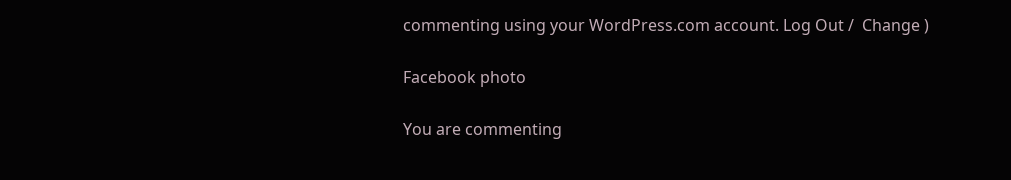commenting using your WordPress.com account. Log Out /  Change )

Facebook photo

You are commenting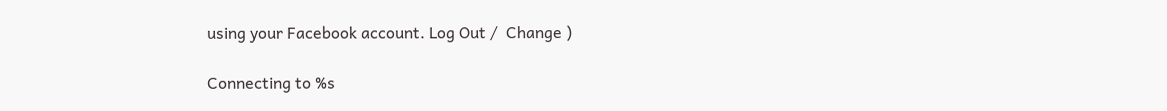using your Facebook account. Log Out /  Change )

Connecting to %s